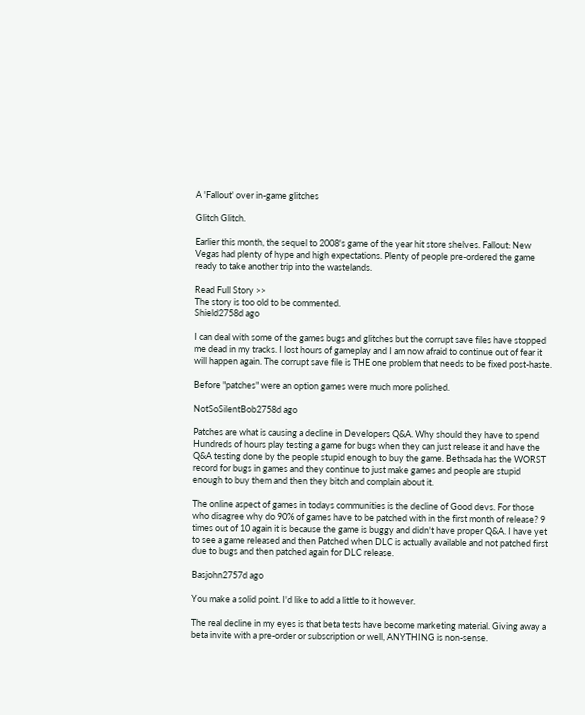A 'Fallout' over in-game glitches

Glitch Glitch.

Earlier this month, the sequel to 2008's game of the year hit store shelves. Fallout: New Vegas had plenty of hype and high expectations. Plenty of people pre-ordered the game ready to take another trip into the wastelands.

Read Full Story >>
The story is too old to be commented.
Shield2758d ago

I can deal with some of the games bugs and glitches but the corrupt save files have stopped me dead in my tracks. I lost hours of gameplay and I am now afraid to continue out of fear it will happen again. The corrupt save file is THE one problem that needs to be fixed post-haste.

Before "patches" were an option games were much more polished.

NotSoSilentBob2758d ago

Patches are what is causing a decline in Developers Q&A. Why should they have to spend Hundreds of hours play testing a game for bugs when they can just release it and have the Q&A testing done by the people stupid enough to buy the game. Bethsada has the WORST record for bugs in games and they continue to just make games and people are stupid enough to buy them and then they bitch and complain about it.

The online aspect of games in todays communities is the decline of Good devs. For those who disagree why do 90% of games have to be patched with in the first month of release? 9 times out of 10 again it is because the game is buggy and didn't have proper Q&A. I have yet to see a game released and then Patched when DLC is actually available and not patched first due to bugs and then patched again for DLC release.

Basjohn2757d ago

You make a solid point. I'd like to add a little to it however.

The real decline in my eyes is that beta tests have become marketing material. Giving away a beta invite with a pre-order or subscription or well, ANYTHING is non-sense.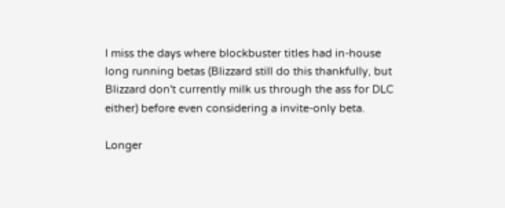I miss the days where blockbuster titles had in-house long running betas (Blizzard still do this thankfully, but Blizzard don't currently milk us through the ass for DLC either) before even considering a invite-only beta.

Longer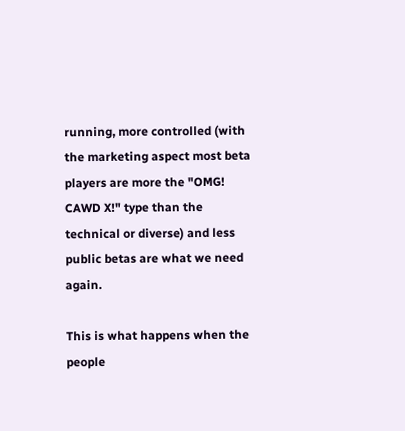running, more controlled (with the marketing aspect most beta players are more the "OMG! CAWD X!" type than the technical or diverse) and less public betas are what we need again.

This is what happens when the people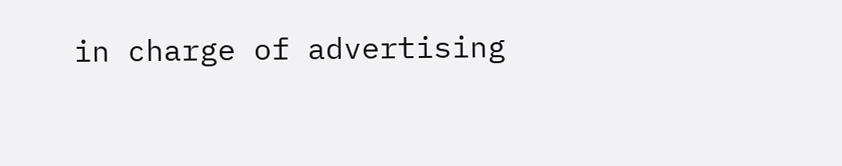in charge of advertising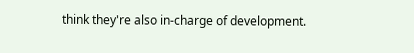think they're also in-charge of development.